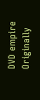DVD empire Originally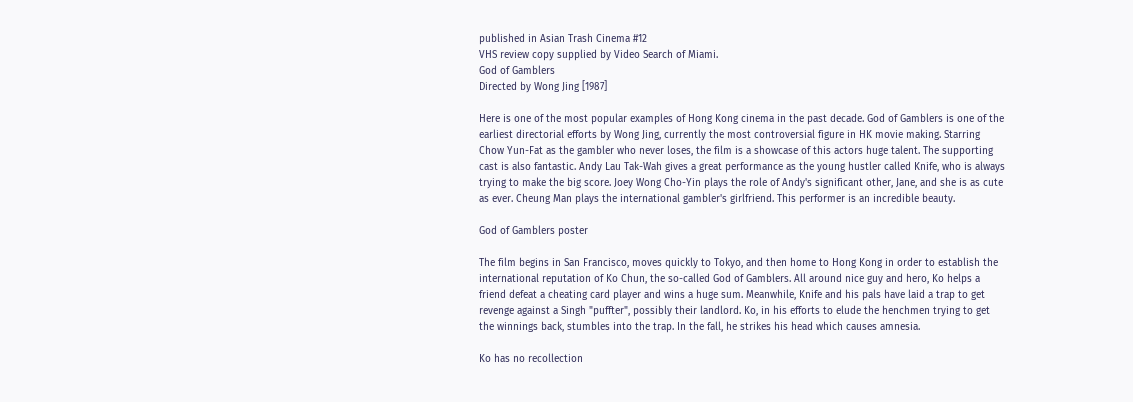published in Asian Trash Cinema #12
VHS review copy supplied by Video Search of Miami.
God of Gamblers
Directed by Wong Jing [1987]

Here is one of the most popular examples of Hong Kong cinema in the past decade. God of Gamblers is one of the earliest directorial efforts by Wong Jing, currently the most controversial figure in HK movie making. Starring Chow Yun-Fat as the gambler who never loses, the film is a showcase of this actors huge talent. The supporting cast is also fantastic. Andy Lau Tak-Wah gives a great performance as the young hustler called Knife, who is always trying to make the big score. Joey Wong Cho-Yin plays the role of Andy's significant other, Jane, and she is as cute as ever. Cheung Man plays the international gambler's girlfriend. This performer is an incredible beauty.

God of Gamblers poster

The film begins in San Francisco, moves quickly to Tokyo, and then home to Hong Kong in order to establish the international reputation of Ko Chun, the so-called God of Gamblers. All around nice guy and hero, Ko helps a friend defeat a cheating card player and wins a huge sum. Meanwhile, Knife and his pals have laid a trap to get revenge against a Singh "puffter", possibly their landlord. Ko, in his efforts to elude the henchmen trying to get the winnings back, stumbles into the trap. In the fall, he strikes his head which causes amnesia.

Ko has no recollection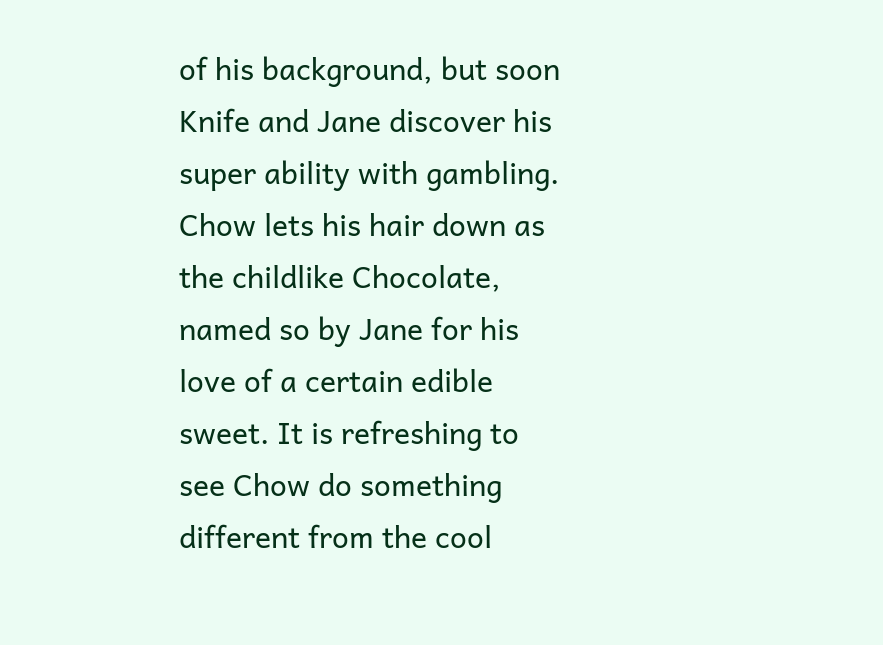of his background, but soon Knife and Jane discover his super ability with gambling. Chow lets his hair down as the childlike Chocolate, named so by Jane for his love of a certain edible sweet. It is refreshing to see Chow do something different from the cool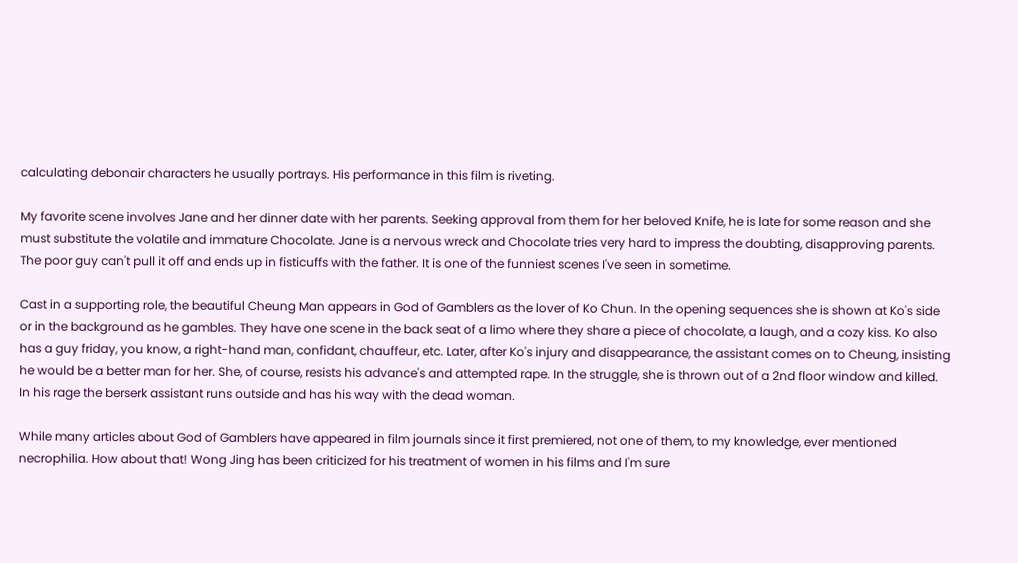calculating debonair characters he usually portrays. His performance in this film is riveting.

My favorite scene involves Jane and her dinner date with her parents. Seeking approval from them for her beloved Knife, he is late for some reason and she must substitute the volatile and immature Chocolate. Jane is a nervous wreck and Chocolate tries very hard to impress the doubting, disapproving parents. The poor guy can't pull it off and ends up in fisticuffs with the father. It is one of the funniest scenes I've seen in sometime.

Cast in a supporting role, the beautiful Cheung Man appears in God of Gamblers as the lover of Ko Chun. In the opening sequences she is shown at Ko's side or in the background as he gambles. They have one scene in the back seat of a limo where they share a piece of chocolate, a laugh, and a cozy kiss. Ko also has a guy friday, you know, a right-hand man, confidant, chauffeur, etc. Later, after Ko's injury and disappearance, the assistant comes on to Cheung, insisting he would be a better man for her. She, of course, resists his advance's and attempted rape. In the struggle, she is thrown out of a 2nd floor window and killed. In his rage the berserk assistant runs outside and has his way with the dead woman.

While many articles about God of Gamblers have appeared in film journals since it first premiered, not one of them, to my knowledge, ever mentioned necrophilia. How about that! Wong Jing has been criticized for his treatment of women in his films and I'm sure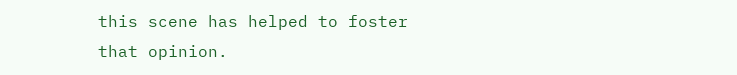this scene has helped to foster that opinion.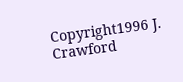Copyright1996 J. Crawford